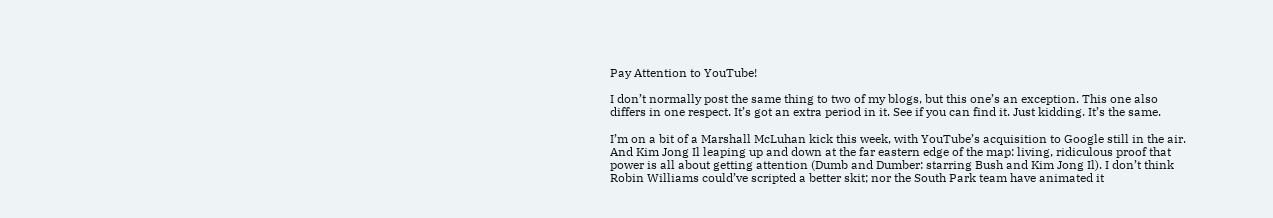Pay Attention to YouTube!

I don’t normally post the same thing to two of my blogs, but this one’s an exception. This one also differs in one respect. It’s got an extra period in it. See if you can find it. Just kidding. It’s the same.

I’m on a bit of a Marshall McLuhan kick this week, with YouTube’s acquisition to Google still in the air. And Kim Jong Il leaping up and down at the far eastern edge of the map: living, ridiculous proof that power is all about getting attention (Dumb and Dumber: starring Bush and Kim Jong Il). I don’t think Robin Williams could’ve scripted a better skit; nor the South Park team have animated it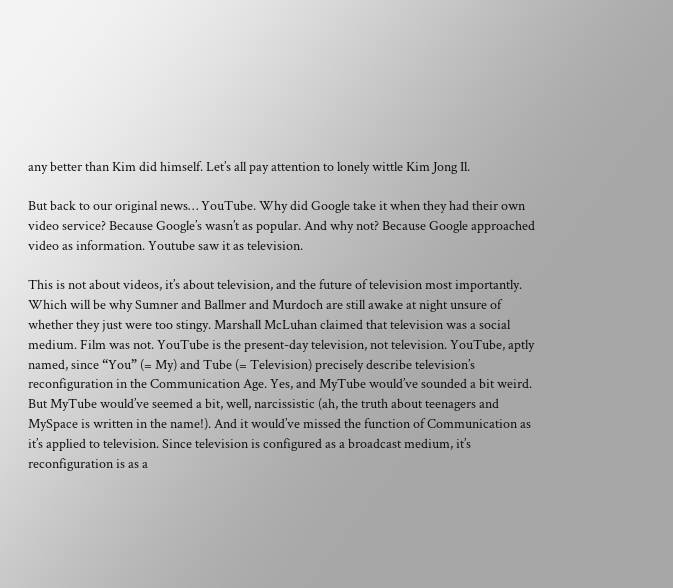any better than Kim did himself. Let’s all pay attention to lonely wittle Kim Jong Il.

But back to our original news… YouTube. Why did Google take it when they had their own video service? Because Google’s wasn’t as popular. And why not? Because Google approached video as information. Youtube saw it as television.

This is not about videos, it’s about television, and the future of television most importantly. Which will be why Sumner and Ballmer and Murdoch are still awake at night unsure of whether they just were too stingy. Marshall McLuhan claimed that television was a social medium. Film was not. YouTube is the present-day television, not television. YouTube, aptly named, since “You” (= My) and Tube (= Television) precisely describe television’s reconfiguration in the Communication Age. Yes, and MyTube would’ve sounded a bit weird. But MyTube would’ve seemed a bit, well, narcissistic (ah, the truth about teenagers and MySpace is written in the name!). And it would’ve missed the function of Communication as it’s applied to television. Since television is configured as a broadcast medium, it’s reconfiguration is as a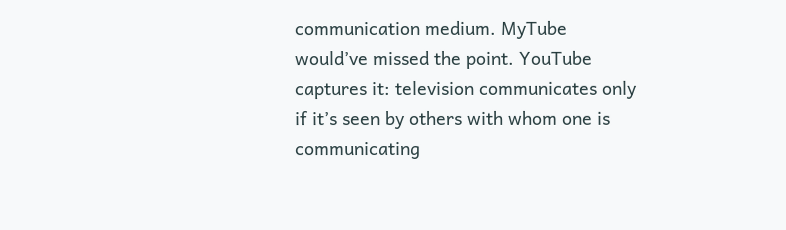communication medium. MyTube would’ve missed the point. YouTube captures it: television communicates only if it’s seen by others with whom one is communicating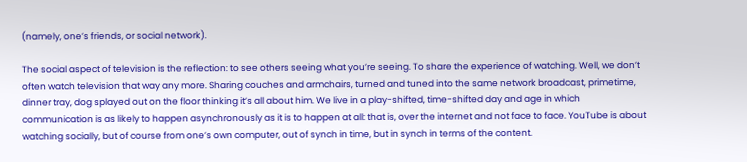(namely, one’s friends, or social network).

The social aspect of television is the reflection: to see others seeing what you’re seeing. To share the experience of watching. Well, we don’t often watch television that way any more. Sharing couches and armchairs, turned and tuned into the same network broadcast, primetime, dinner tray, dog splayed out on the floor thinking it’s all about him. We live in a play-shifted, time-shifted day and age in which communication is as likely to happen asynchronously as it is to happen at all: that is, over the internet and not face to face. YouTube is about watching socially, but of course from one’s own computer, out of synch in time, but in synch in terms of the content.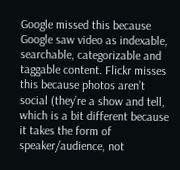Google missed this because Google saw video as indexable, searchable, categorizable and taggable content. Flickr misses this because photos aren’t social (they’re a show and tell, which is a bit different because it takes the form of speaker/audience, not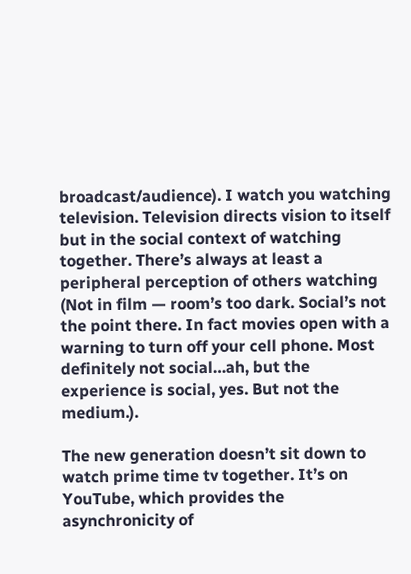broadcast/audience). I watch you watching television. Television directs vision to itself but in the social context of watching together. There’s always at least a peripheral perception of others watching (Not in film — room’s too dark. Social’s not the point there. In fact movies open with a warning to turn off your cell phone. Most definitely not social…ah, but the experience is social, yes. But not the medium.).

The new generation doesn’t sit down to watch prime time tv together. It’s on YouTube, which provides the asynchronicity of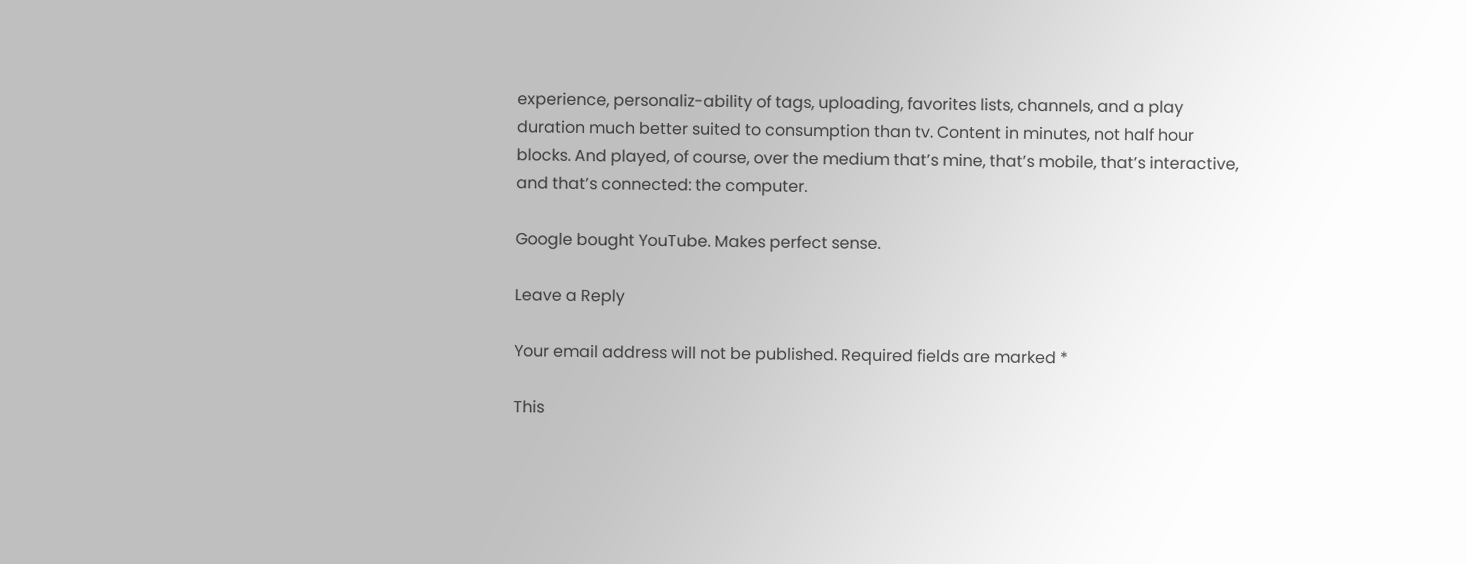experience, personaliz-ability of tags, uploading, favorites lists, channels, and a play duration much better suited to consumption than tv. Content in minutes, not half hour blocks. And played, of course, over the medium that’s mine, that’s mobile, that’s interactive, and that’s connected: the computer.

Google bought YouTube. Makes perfect sense.

Leave a Reply

Your email address will not be published. Required fields are marked *

This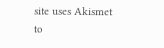site uses Akismet to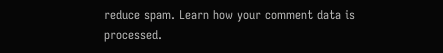reduce spam. Learn how your comment data is processed.